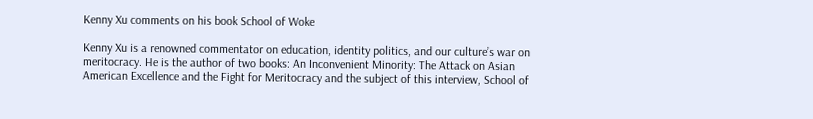Kenny Xu comments on his book School of Woke

Kenny Xu is a renowned commentator on education, identity politics, and our culture’s war on meritocracy. He is the author of two books: An Inconvenient Minority: The Attack on Asian American Excellence and the Fight for Meritocracy and the subject of this interview, School of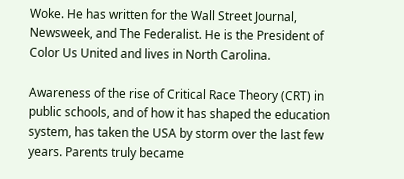Woke. He has written for the Wall Street Journal, Newsweek, and The Federalist. He is the President of Color Us United and lives in North Carolina.

Awareness of the rise of Critical Race Theory (CRT) in public schools, and of how it has shaped the education system, has taken the USA by storm over the last few years. Parents truly became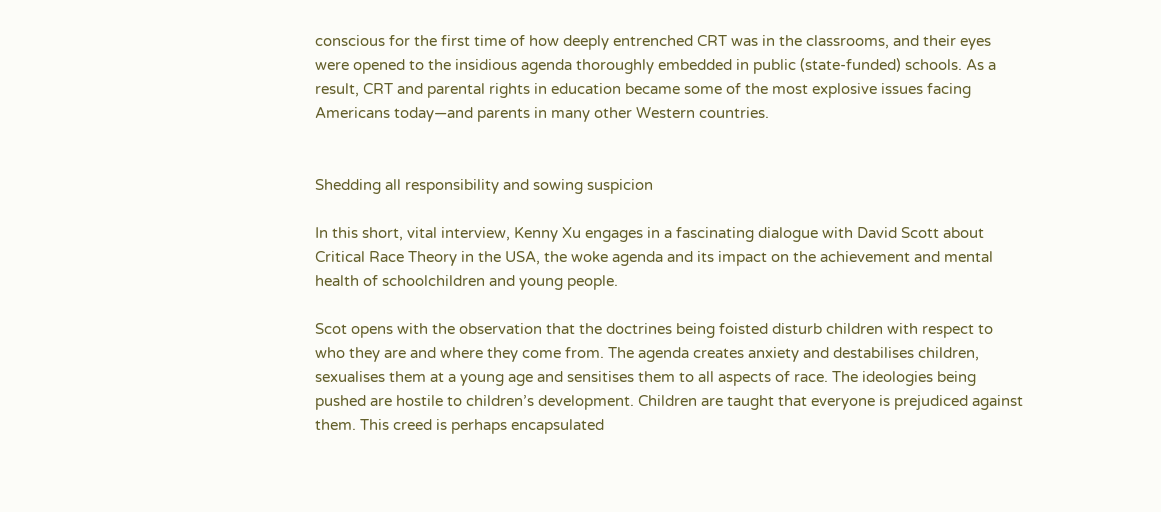conscious for the first time of how deeply entrenched CRT was in the classrooms, and their eyes were opened to the insidious agenda thoroughly embedded in public (state-funded) schools. As a result, CRT and parental rights in education became some of the most explosive issues facing Americans today—and parents in many other Western countries.


Shedding all responsibility and sowing suspicion

In this short, vital interview, Kenny Xu engages in a fascinating dialogue with David Scott about Critical Race Theory in the USA, the woke agenda and its impact on the achievement and mental health of schoolchildren and young people.

Scot opens with the observation that the doctrines being foisted disturb children with respect to who they are and where they come from. The agenda creates anxiety and destabilises children, sexualises them at a young age and sensitises them to all aspects of race. The ideologies being pushed are hostile to children’s development. Children are taught that everyone is prejudiced against them. This creed is perhaps encapsulated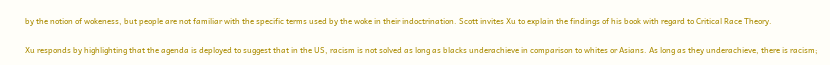by the notion of wokeness, but people are not familiar with the specific terms used by the woke in their indoctrination. Scott invites Xu to explain the findings of his book with regard to Critical Race Theory.

Xu responds by highlighting that the agenda is deployed to suggest that in the US, racism is not solved as long as blacks underachieve in comparison to whites or Asians. As long as they underachieve, there is racism;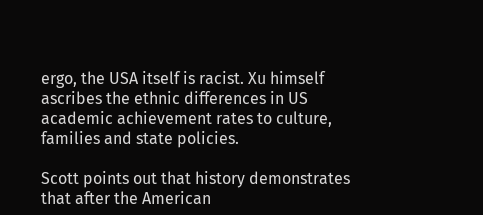ergo, the USA itself is racist. Xu himself ascribes the ethnic differences in US academic achievement rates to culture, families and state policies.

Scott points out that history demonstrates that after the American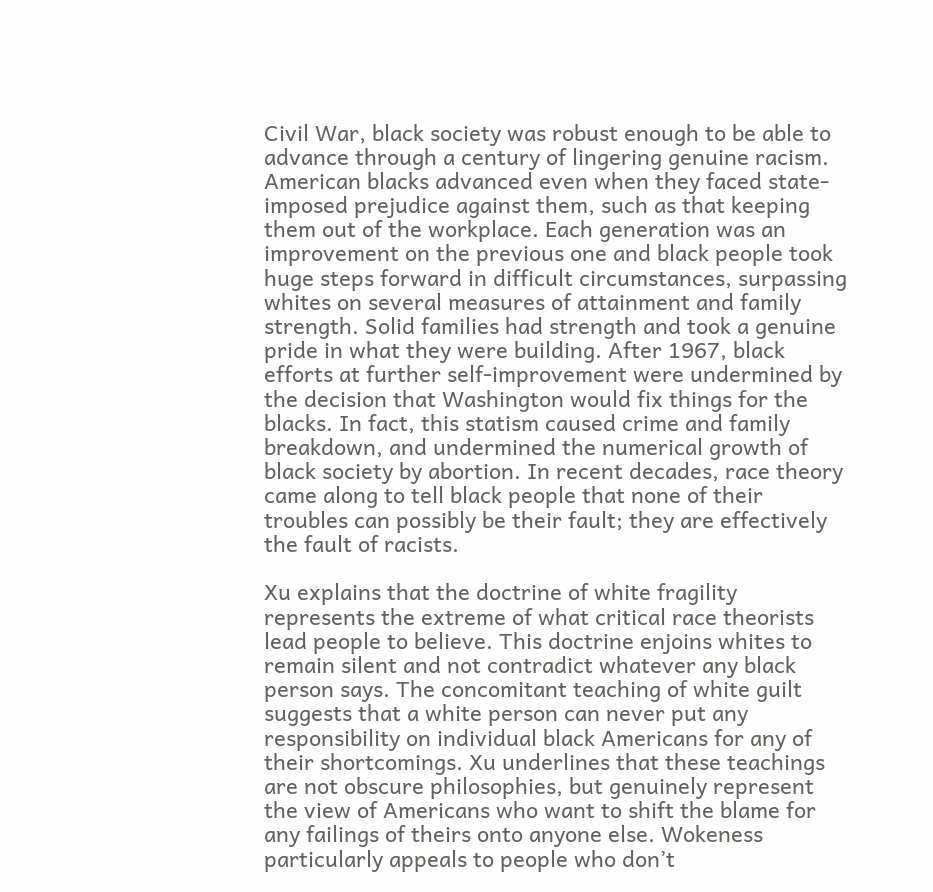Civil War, black society was robust enough to be able to advance through a century of lingering genuine racism. American blacks advanced even when they faced state-imposed prejudice against them, such as that keeping them out of the workplace. Each generation was an improvement on the previous one and black people took huge steps forward in difficult circumstances, surpassing whites on several measures of attainment and family strength. Solid families had strength and took a genuine pride in what they were building. After 1967, black efforts at further self-improvement were undermined by the decision that Washington would fix things for the blacks. In fact, this statism caused crime and family breakdown, and undermined the numerical growth of black society by abortion. In recent decades, race theory came along to tell black people that none of their troubles can possibly be their fault; they are effectively the fault of racists.

Xu explains that the doctrine of white fragility represents the extreme of what critical race theorists lead people to believe. This doctrine enjoins whites to remain silent and not contradict whatever any black person says. The concomitant teaching of white guilt suggests that a white person can never put any responsibility on individual black Americans for any of their shortcomings. Xu underlines that these teachings are not obscure philosophies, but genuinely represent the view of Americans who want to shift the blame for any failings of theirs onto anyone else. Wokeness particularly appeals to people who don’t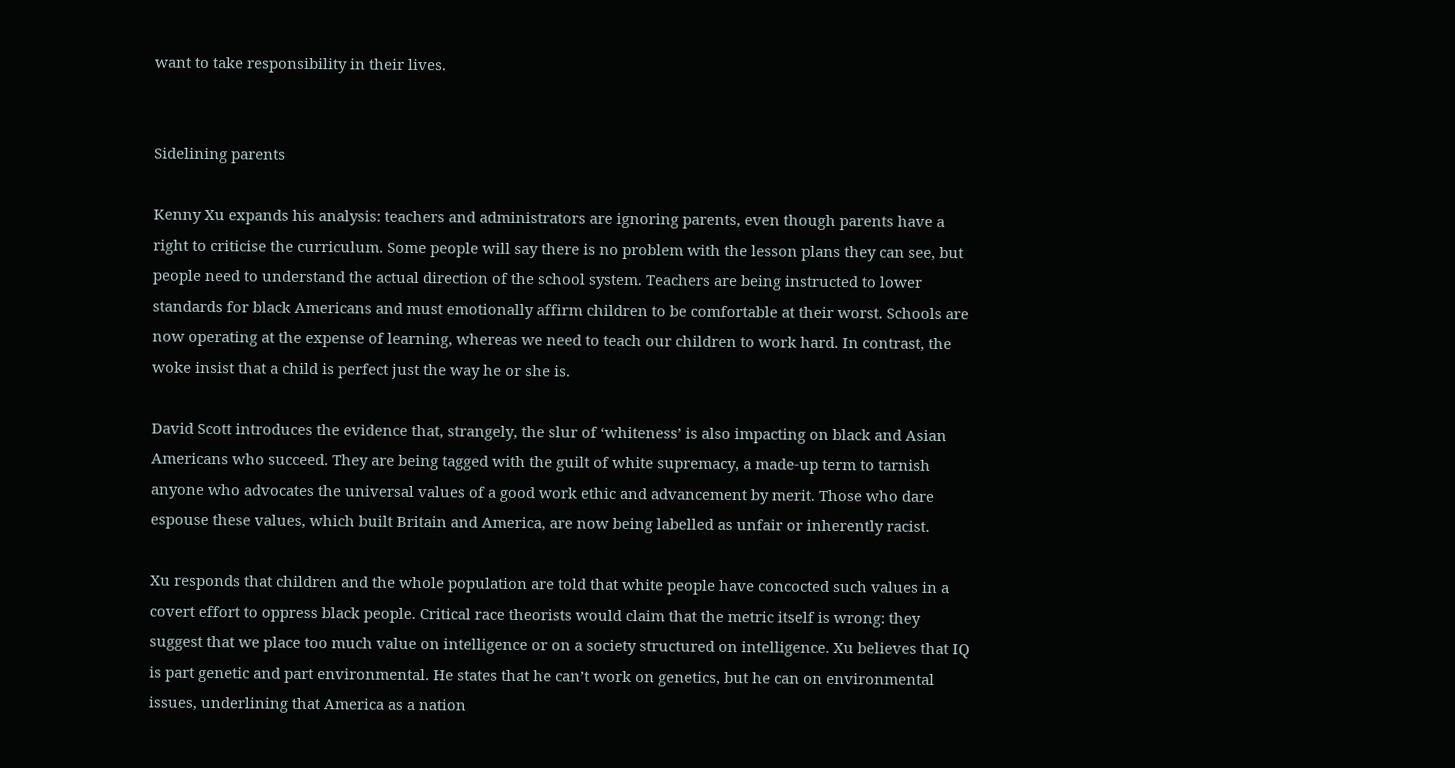want to take responsibility in their lives.


Sidelining parents

Kenny Xu expands his analysis: teachers and administrators are ignoring parents, even though parents have a right to criticise the curriculum. Some people will say there is no problem with the lesson plans they can see, but people need to understand the actual direction of the school system. Teachers are being instructed to lower standards for black Americans and must emotionally affirm children to be comfortable at their worst. Schools are now operating at the expense of learning, whereas we need to teach our children to work hard. In contrast, the woke insist that a child is perfect just the way he or she is.

David Scott introduces the evidence that, strangely, the slur of ‘whiteness’ is also impacting on black and Asian Americans who succeed. They are being tagged with the guilt of white supremacy, a made-up term to tarnish anyone who advocates the universal values of a good work ethic and advancement by merit. Those who dare espouse these values, which built Britain and America, are now being labelled as unfair or inherently racist.

Xu responds that children and the whole population are told that white people have concocted such values in a covert effort to oppress black people. Critical race theorists would claim that the metric itself is wrong: they suggest that we place too much value on intelligence or on a society structured on intelligence. Xu believes that IQ is part genetic and part environmental. He states that he can’t work on genetics, but he can on environmental issues, underlining that America as a nation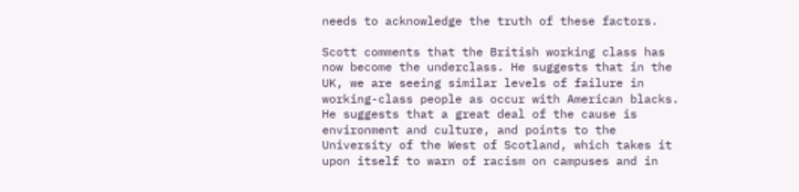needs to acknowledge the truth of these factors.

Scott comments that the British working class has now become the underclass. He suggests that in the UK, we are seeing similar levels of failure in working-class people as occur with American blacks. He suggests that a great deal of the cause is environment and culture, and points to the University of the West of Scotland, which takes it upon itself to warn of racism on campuses and in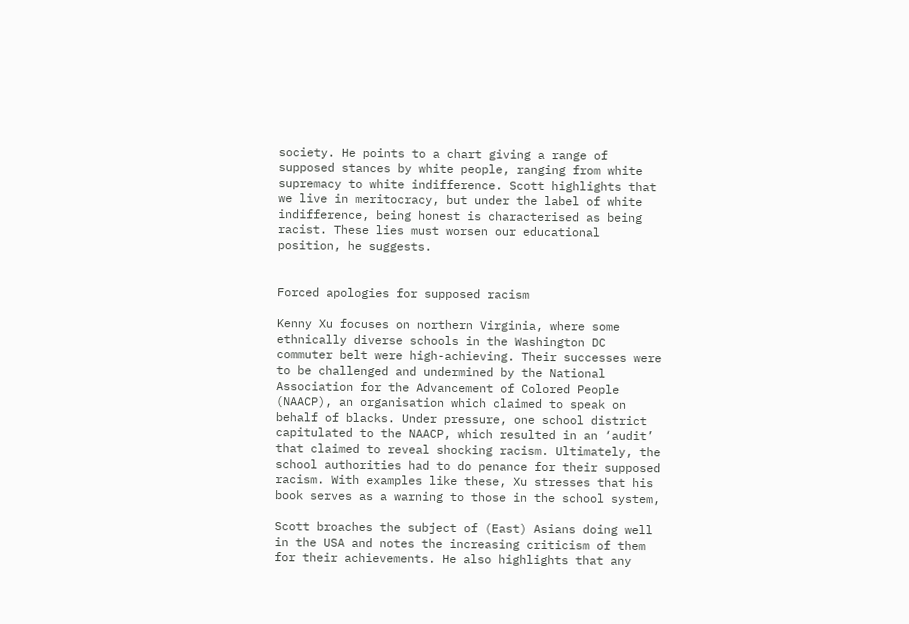society. He points to a chart giving a range of supposed stances by white people, ranging from white supremacy to white indifference. Scott highlights that we live in meritocracy, but under the label of white indifference, being honest is characterised as being racist. These lies must worsen our educational position, he suggests.


Forced apologies for supposed racism

Kenny Xu focuses on northern Virginia, where some ethnically diverse schools in the Washington DC commuter belt were high-achieving. Their successes were to be challenged and undermined by the National Association for the Advancement of Colored People (NAACP), an organisation which claimed to speak on behalf of blacks. Under pressure, one school district capitulated to the NAACP, which resulted in an ‘audit’ that claimed to reveal shocking racism. Ultimately, the school authorities had to do penance for their supposed racism. With examples like these, Xu stresses that his book serves as a warning to those in the school system,

Scott broaches the subject of (East) Asians doing well in the USA and notes the increasing criticism of them for their achievements. He also highlights that any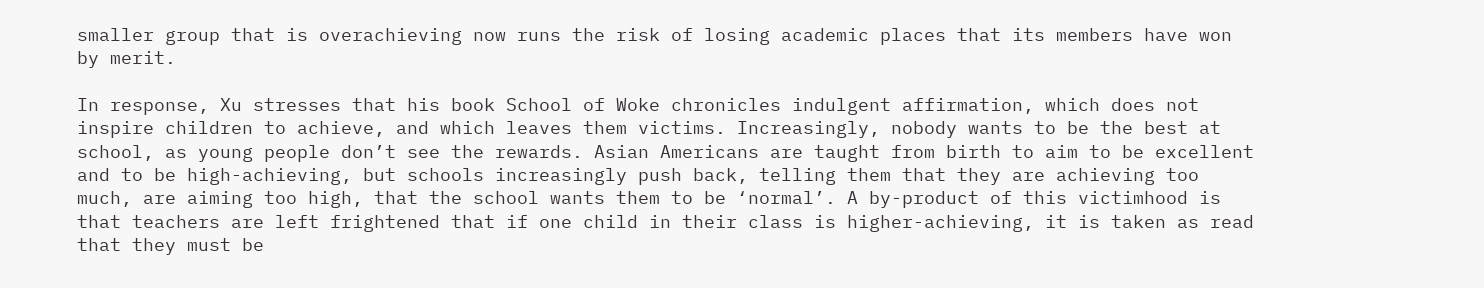smaller group that is overachieving now runs the risk of losing academic places that its members have won by merit.

In response, Xu stresses that his book School of Woke chronicles indulgent affirmation, which does not inspire children to achieve, and which leaves them victims. Increasingly, nobody wants to be the best at school, as young people don’t see the rewards. Asian Americans are taught from birth to aim to be excellent and to be high-achieving, but schools increasingly push back, telling them that they are achieving too much, are aiming too high, that the school wants them to be ‘normal’. A by-product of this victimhood is that teachers are left frightened that if one child in their class is higher-achieving, it is taken as read that they must be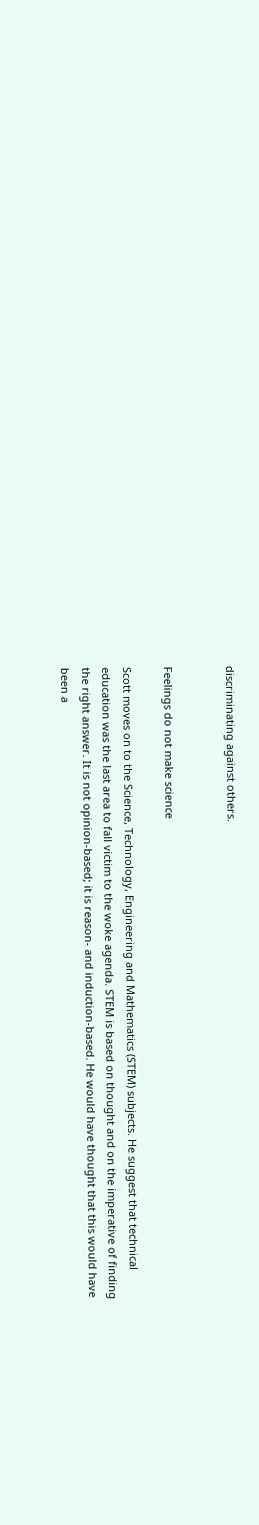discriminating against others.


Feelings do not make science

Scott moves on to the Science, Technology, Engineering and Mathematics (STEM) subjects. He suggest that technical education was the last area to fall victim to the woke agenda. STEM is based on thought and on the imperative of finding the right answer. It is not opinion-based; it is reason- and induction-based. He would have thought that this would have been a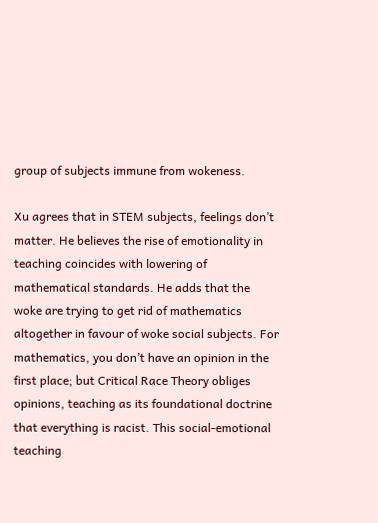group of subjects immune from wokeness.

Xu agrees that in STEM subjects, feelings don’t matter. He believes the rise of emotionality in teaching coincides with lowering of mathematical standards. He adds that the woke are trying to get rid of mathematics altogether in favour of woke social subjects. For mathematics, you don’t have an opinion in the first place; but Critical Race Theory obliges opinions, teaching as its foundational doctrine that everything is racist. This social-emotional teaching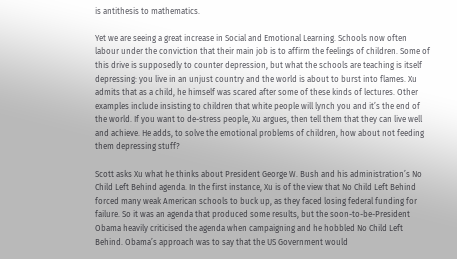is antithesis to mathematics.

Yet we are seeing a great increase in Social and Emotional Learning. Schools now often labour under the conviction that their main job is to affirm the feelings of children. Some of this drive is supposedly to counter depression, but what the schools are teaching is itself depressing: you live in an unjust country and the world is about to burst into flames. Xu admits that as a child, he himself was scared after some of these kinds of lectures. Other examples include insisting to children that white people will lynch you and it’s the end of the world. If you want to de-stress people, Xu argues, then tell them that they can live well and achieve. He adds, to solve the emotional problems of children, how about not feeding them depressing stuff?

Scott asks Xu what he thinks about President George W. Bush and his administration’s No Child Left Behind agenda. In the first instance, Xu is of the view that No Child Left Behind forced many weak American schools to buck up, as they faced losing federal funding for failure. So it was an agenda that produced some results, but the soon-to-be-President Obama heavily criticised the agenda when campaigning and he hobbled No Child Left Behind. Obama’s approach was to say that the US Government would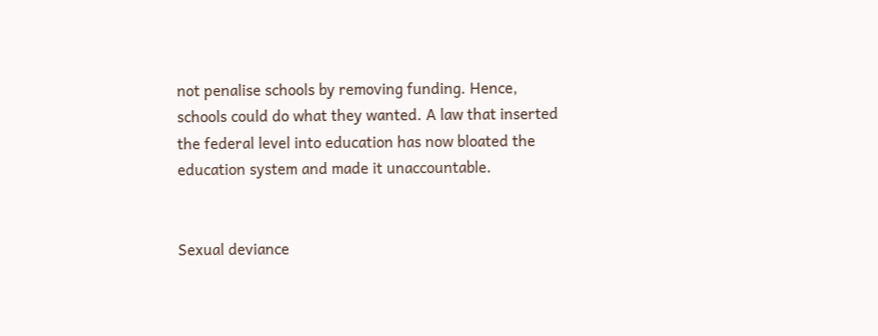not penalise schools by removing funding. Hence, schools could do what they wanted. A law that inserted the federal level into education has now bloated the education system and made it unaccountable.


Sexual deviance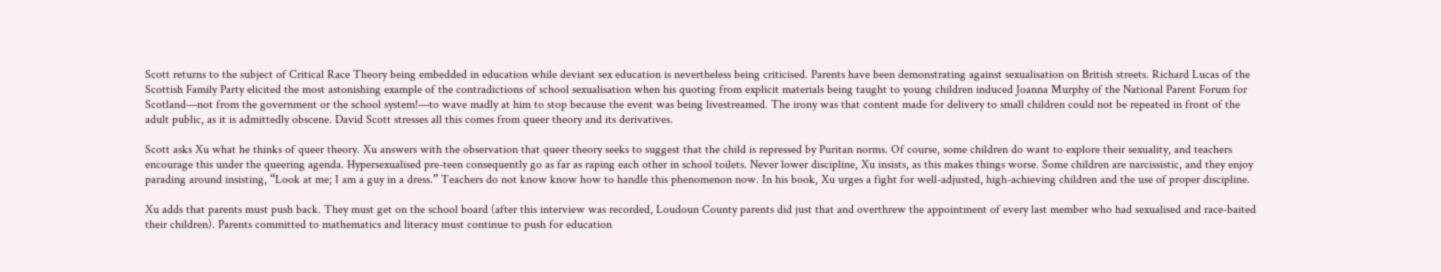Scott returns to the subject of Critical Race Theory being embedded in education while deviant sex education is nevertheless being criticised. Parents have been demonstrating against sexualisation on British streets. Richard Lucas of the Scottish Family Party elicited the most astonishing example of the contradictions of school sexualisation when his quoting from explicit materials being taught to young children induced Joanna Murphy of the National Parent Forum for Scotland—not from the government or the school system!—to wave madly at him to stop because the event was being livestreamed. The irony was that content made for delivery to small children could not be repeated in front of the adult public, as it is admittedly obscene. David Scott stresses all this comes from queer theory and its derivatives.

Scott asks Xu what he thinks of queer theory. Xu answers with the observation that queer theory seeks to suggest that the child is repressed by Puritan norms. Of course, some children do want to explore their sexuality, and teachers encourage this under the queering agenda. Hypersexualised pre-teen consequently go as far as raping each other in school toilets. Never lower discipline, Xu insists, as this makes things worse. Some children are narcissistic, and they enjoy parading around insisting, “Look at me; I am a guy in a dress.” Teachers do not know know how to handle this phenomenon now. In his book, Xu urges a fight for well-adjusted, high-achieving children and the use of proper discipline.

Xu adds that parents must push back. They must get on the school board (after this interview was recorded, Loudoun County parents did just that and overthrew the appointment of every last member who had sexualised and race-baited their children). Parents committed to mathematics and literacy must continue to push for education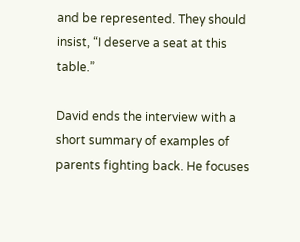and be represented. They should insist, “I deserve a seat at this table.”

David ends the interview with a short summary of examples of parents fighting back. He focuses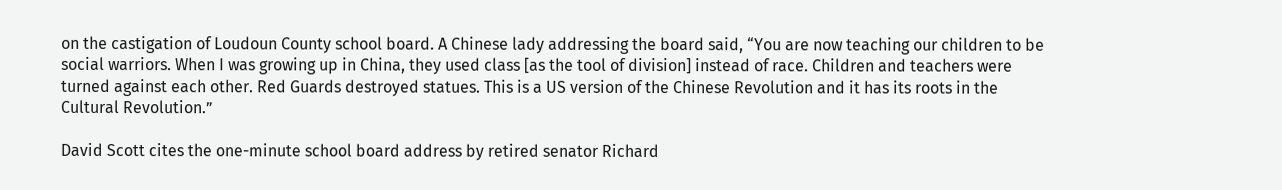on the castigation of Loudoun County school board. A Chinese lady addressing the board said, “You are now teaching our children to be social warriors. When I was growing up in China, they used class [as the tool of division] instead of race. Children and teachers were turned against each other. Red Guards destroyed statues. This is a US version of the Chinese Revolution and it has its roots in the Cultural Revolution.”

David Scott cites the one-minute school board address by retired senator Richard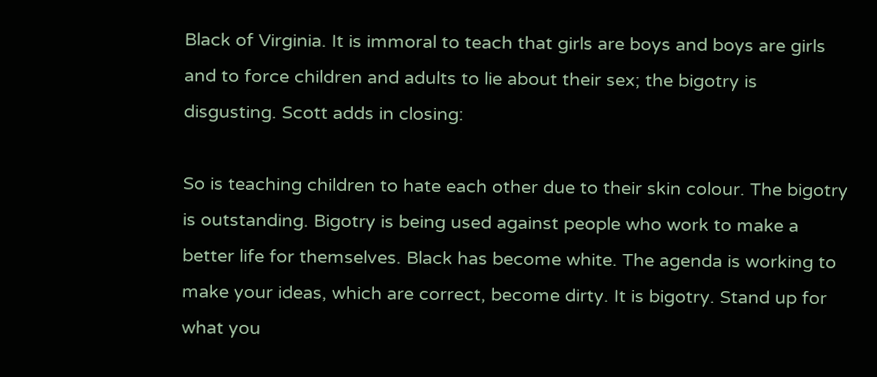Black of Virginia. It is immoral to teach that girls are boys and boys are girls and to force children and adults to lie about their sex; the bigotry is disgusting. Scott adds in closing:

So is teaching children to hate each other due to their skin colour. The bigotry is outstanding. Bigotry is being used against people who work to make a better life for themselves. Black has become white. The agenda is working to make your ideas, which are correct, become dirty. It is bigotry. Stand up for what you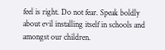feel is right. Do not fear. Speak boldly about evil installing itself in schools and amongst our children.